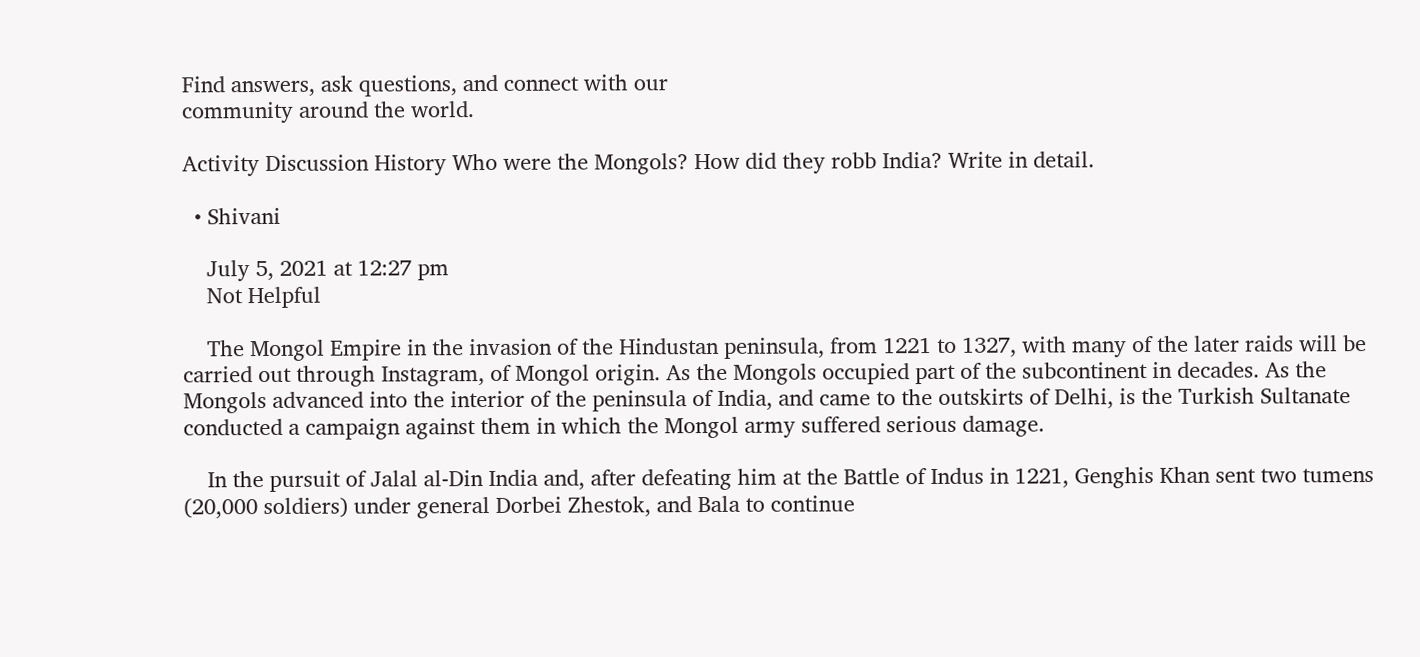Find answers, ask questions, and connect with our
community around the world.

Activity Discussion History Who were the Mongols? How did they robb India? Write in detail.

  • Shivani

    July 5, 2021 at 12:27 pm
    Not Helpful

    The Mongol Empire in the invasion of the Hindustan peninsula, from 1221 to 1327, with many of the later raids will be carried out through Instagram, of Mongol origin. As the Mongols occupied part of the subcontinent in decades. As the Mongols advanced into the interior of the peninsula of India, and came to the outskirts of Delhi, is the Turkish Sultanate conducted a campaign against them in which the Mongol army suffered serious damage.

    In the pursuit of Jalal al-Din India and, after defeating him at the Battle of Indus in 1221, Genghis Khan sent two tumens (20,000 soldiers) under general Dorbei Zhestok, and Bala to continue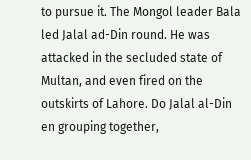to pursue it. The Mongol leader Bala led Jalal ad-Din round. He was attacked in the secluded state of Multan, and even fired on the outskirts of Lahore. Do Jalal al-Din en grouping together,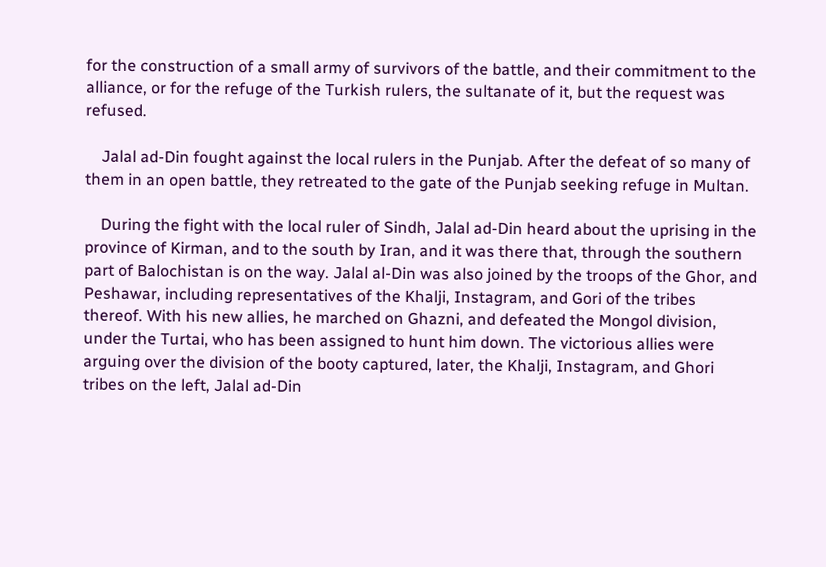for the construction of a small army of survivors of the battle, and their commitment to the alliance, or for the refuge of the Turkish rulers, the sultanate of it, but the request was refused.

    Jalal ad-Din fought against the local rulers in the Punjab. After the defeat of so many of them in an open battle, they retreated to the gate of the Punjab seeking refuge in Multan.

    During the fight with the local ruler of Sindh, Jalal ad-Din heard about the uprising in the province of Kirman, and to the south by Iran, and it was there that, through the southern part of Balochistan is on the way. Jalal al-Din was also joined by the troops of the Ghor, and Peshawar, including representatives of the Khalji, Instagram, and Gori of the tribes thereof. With his new allies, he marched on Ghazni, and defeated the Mongol division, under the Turtai, who has been assigned to hunt him down. The victorious allies were arguing over the division of the booty captured, later, the Khalji, Instagram, and Ghori tribes on the left, Jalal ad-Din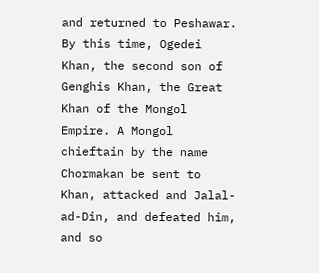and returned to Peshawar. By this time, Ogedei Khan, the second son of Genghis Khan, the Great Khan of the Mongol Empire. A Mongol chieftain by the name Chormakan be sent to Khan, attacked and Jalal-ad-Din, and defeated him, and so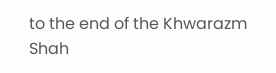to the end of the Khwarazm Shah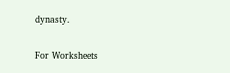dynasty.

For Worksheets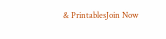& PrintablesJoin Now